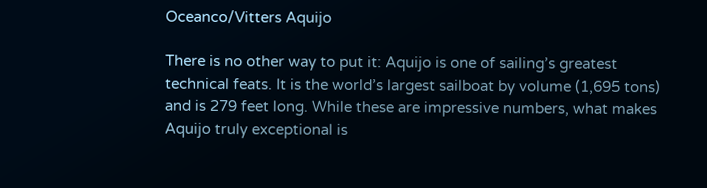Oceanco/Vitters Aquijo

There is no other way to put it: Aquijo is one of sailing’s greatest technical feats. It is the world’s largest sailboat by volume (1,695 tons) and is 279 feet long. While these are impressive numbers, what makes Aquijo truly exceptional is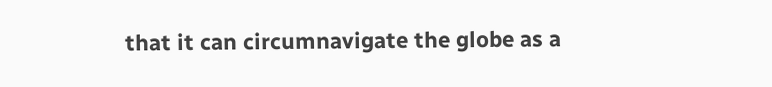that it can circumnavigate the globe as a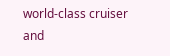world-class cruiser and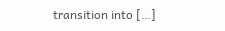transition into […]